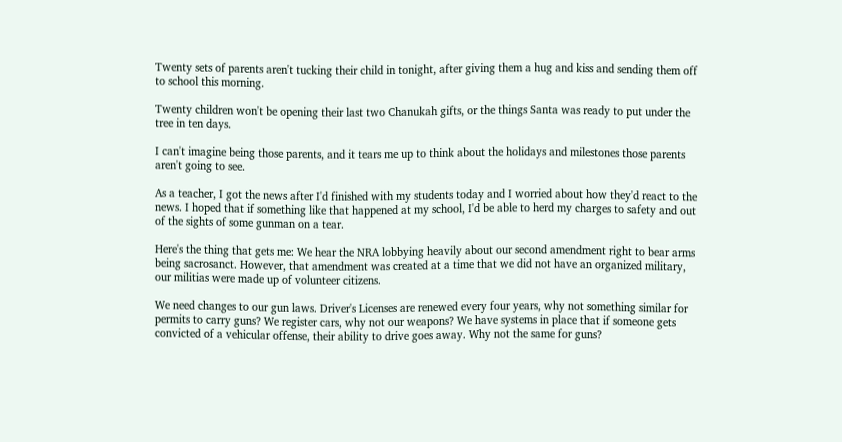Twenty sets of parents aren't tucking their child in tonight, after giving them a hug and kiss and sending them off to school this morning.

Twenty children won't be opening their last two Chanukah gifts, or the things Santa was ready to put under the tree in ten days.

I can't imagine being those parents, and it tears me up to think about the holidays and milestones those parents aren't going to see.

As a teacher, I got the news after I'd finished with my students today and I worried about how they'd react to the news. I hoped that if something like that happened at my school, I'd be able to herd my charges to safety and out of the sights of some gunman on a tear.

Here's the thing that gets me: We hear the NRA lobbying heavily about our second amendment right to bear arms being sacrosanct. However, that amendment was created at a time that we did not have an organized military, our militias were made up of volunteer citizens.

We need changes to our gun laws. Driver's Licenses are renewed every four years, why not something similar for permits to carry guns? We register cars, why not our weapons? We have systems in place that if someone gets convicted of a vehicular offense, their ability to drive goes away. Why not the same for guns?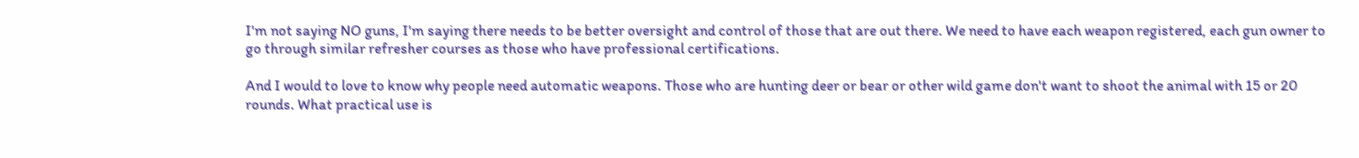I'm not saying NO guns, I'm saying there needs to be better oversight and control of those that are out there. We need to have each weapon registered, each gun owner to go through similar refresher courses as those who have professional certifications.

And I would to love to know why people need automatic weapons. Those who are hunting deer or bear or other wild game don't want to shoot the animal with 15 or 20 rounds. What practical use is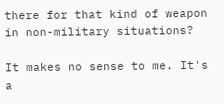there for that kind of weapon in non-military situations?

It makes no sense to me. It's a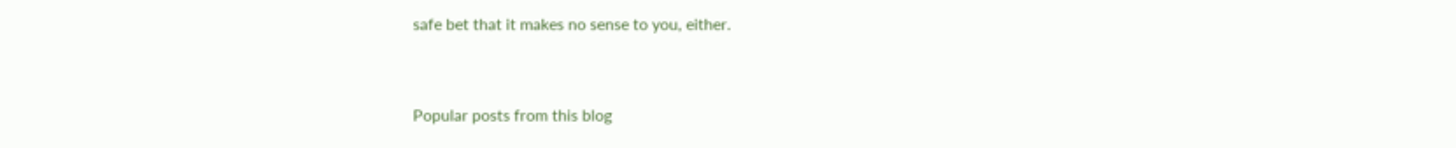safe bet that it makes no sense to you, either.


Popular posts from this blog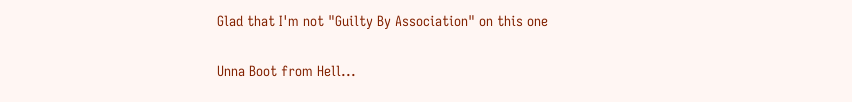Glad that I'm not "Guilty By Association" on this one

Unna Boot from Hell...